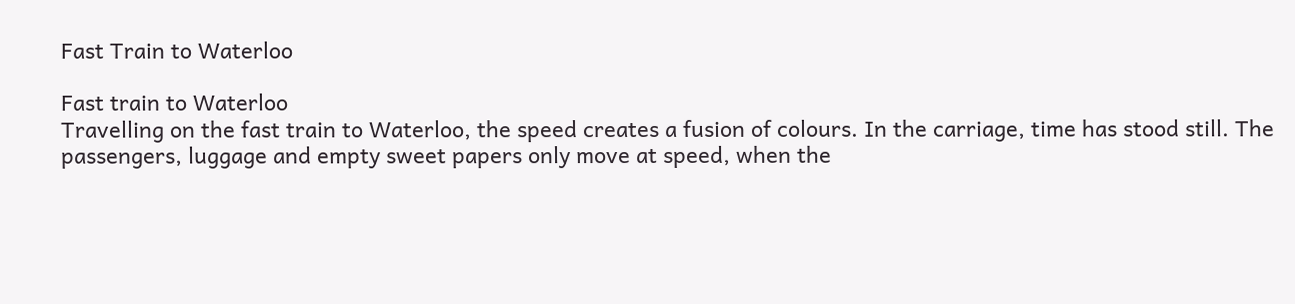Fast Train to Waterloo

Fast train to Waterloo
Travelling on the fast train to Waterloo, the speed creates a fusion of colours. In the carriage, time has stood still. The passengers, luggage and empty sweet papers only move at speed, when the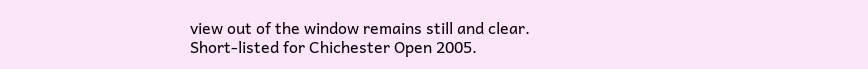view out of the window remains still and clear.
Short-listed for Chichester Open 2005.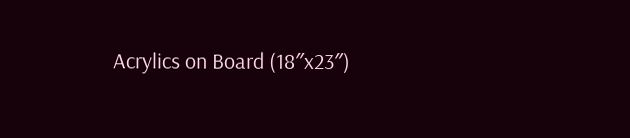Acrylics on Board (18″x23″)